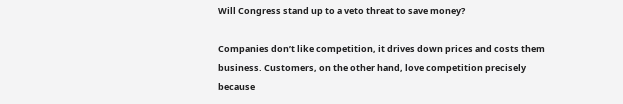Will Congress stand up to a veto threat to save money?

Companies don’t like competition, it drives down prices and costs them business. Customers, on the other hand, love competition precisely because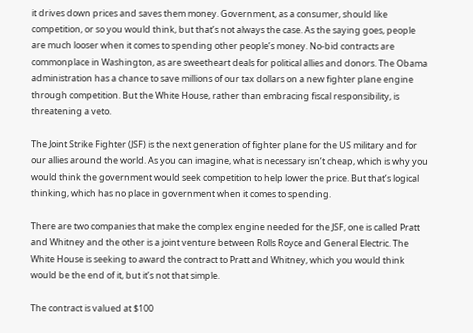it drives down prices and saves them money. Government, as a consumer, should like competition, or so you would think, but that’s not always the case. As the saying goes, people are much looser when it comes to spending other people’s money. No-bid contracts are commonplace in Washington, as are sweetheart deals for political allies and donors. The Obama administration has a chance to save millions of our tax dollars on a new fighter plane engine through competition. But the White House, rather than embracing fiscal responsibility, is threatening a veto.

The Joint Strike Fighter (JSF) is the next generation of fighter plane for the US military and for our allies around the world. As you can imagine, what is necessary isn’t cheap, which is why you would think the government would seek competition to help lower the price. But that’s logical thinking, which has no place in government when it comes to spending.

There are two companies that make the complex engine needed for the JSF, one is called Pratt and Whitney and the other is a joint venture between Rolls Royce and General Electric. The White House is seeking to award the contract to Pratt and Whitney, which you would think would be the end of it, but it’s not that simple.

The contract is valued at $100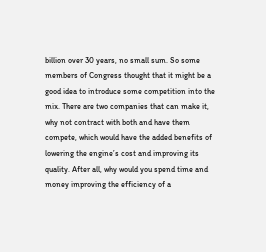billion over 30 years, no small sum. So some members of Congress thought that it might be a good idea to introduce some competition into the mix. There are two companies that can make it, why not contract with both and have them compete, which would have the added benefits of lowering the engine’s cost and improving its quality. After all, why would you spend time and money improving the efficiency of a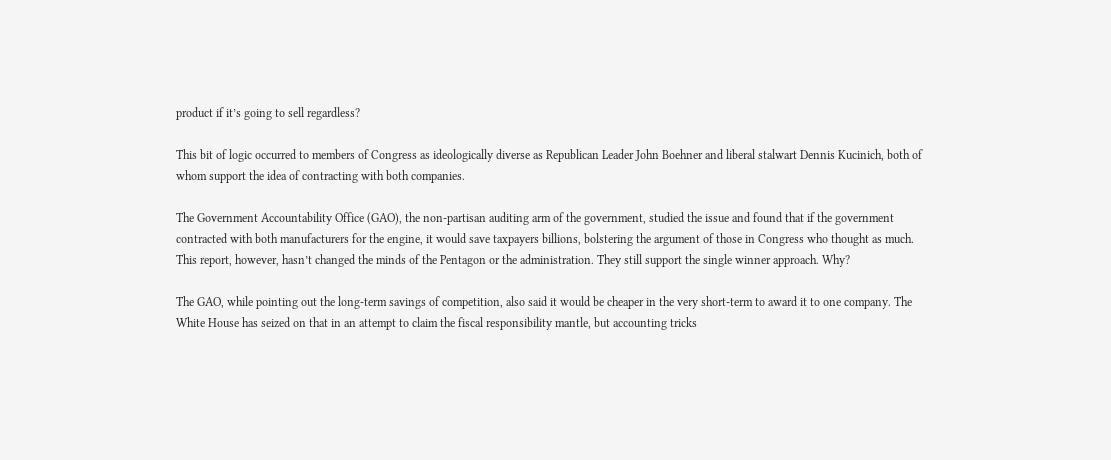product if it’s going to sell regardless?

This bit of logic occurred to members of Congress as ideologically diverse as Republican Leader John Boehner and liberal stalwart Dennis Kucinich, both of whom support the idea of contracting with both companies.

The Government Accountability Office (GAO), the non-partisan auditing arm of the government, studied the issue and found that if the government contracted with both manufacturers for the engine, it would save taxpayers billions, bolstering the argument of those in Congress who thought as much. This report, however, hasn’t changed the minds of the Pentagon or the administration. They still support the single winner approach. Why?

The GAO, while pointing out the long-term savings of competition, also said it would be cheaper in the very short-term to award it to one company. The White House has seized on that in an attempt to claim the fiscal responsibility mantle, but accounting tricks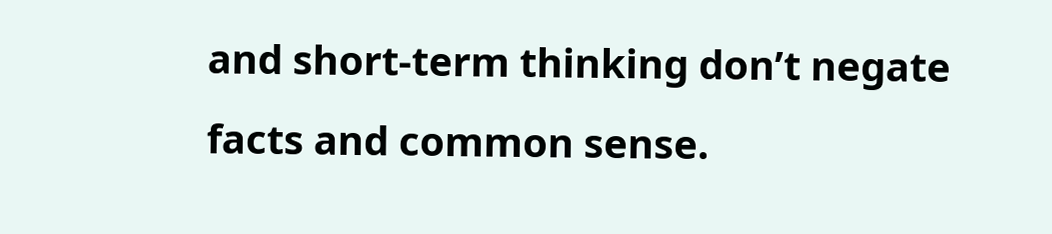and short-term thinking don’t negate facts and common sense.